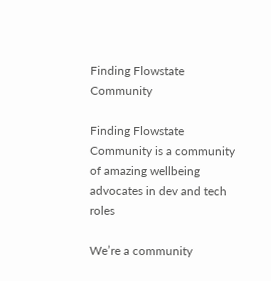Finding Flowstate Community

Finding Flowstate Community is a community of amazing wellbeing advocates in dev and tech roles

We’re a community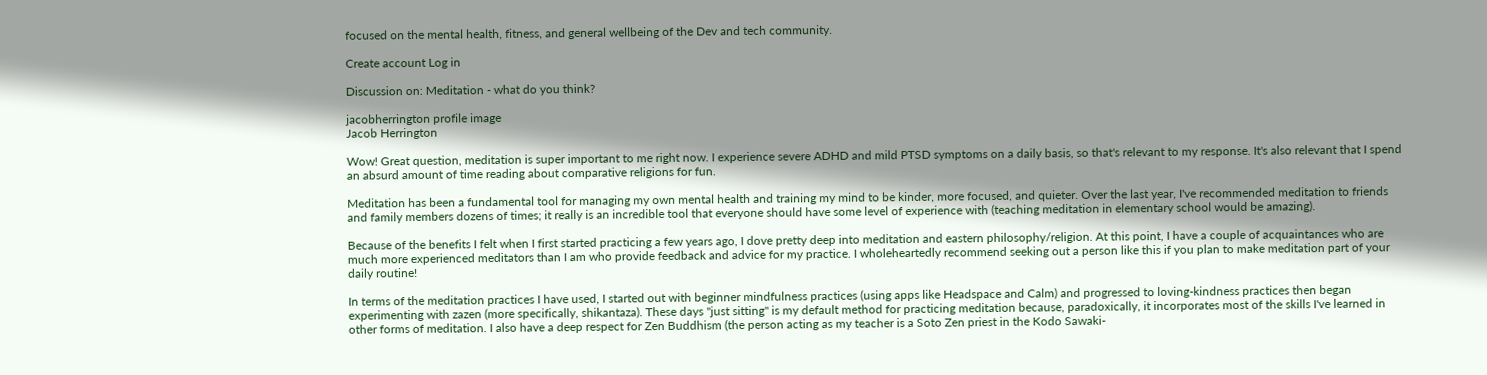focused on the mental health, fitness, and general wellbeing of the Dev and tech community.

Create account Log in

Discussion on: Meditation - what do you think?

jacobherrington profile image
Jacob Herrington

Wow! Great question, meditation is super important to me right now. I experience severe ADHD and mild PTSD symptoms on a daily basis, so that's relevant to my response. It's also relevant that I spend an absurd amount of time reading about comparative religions for fun.

Meditation has been a fundamental tool for managing my own mental health and training my mind to be kinder, more focused, and quieter. Over the last year, I've recommended meditation to friends and family members dozens of times; it really is an incredible tool that everyone should have some level of experience with (teaching meditation in elementary school would be amazing).

Because of the benefits I felt when I first started practicing a few years ago, I dove pretty deep into meditation and eastern philosophy/religion. At this point, I have a couple of acquaintances who are much more experienced meditators than I am who provide feedback and advice for my practice. I wholeheartedly recommend seeking out a person like this if you plan to make meditation part of your daily routine!

In terms of the meditation practices I have used, I started out with beginner mindfulness practices (using apps like Headspace and Calm) and progressed to loving-kindness practices then began experimenting with zazen (more specifically, shikantaza). These days "just sitting" is my default method for practicing meditation because, paradoxically, it incorporates most of the skills I've learned in other forms of meditation. I also have a deep respect for Zen Buddhism (the person acting as my teacher is a Soto Zen priest in the Kodo Sawaki-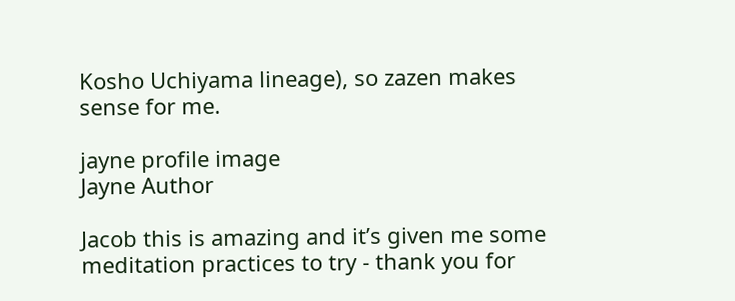Kosho Uchiyama lineage), so zazen makes sense for me.

jayne profile image
Jayne Author

Jacob this is amazing and it’s given me some meditation practices to try - thank you for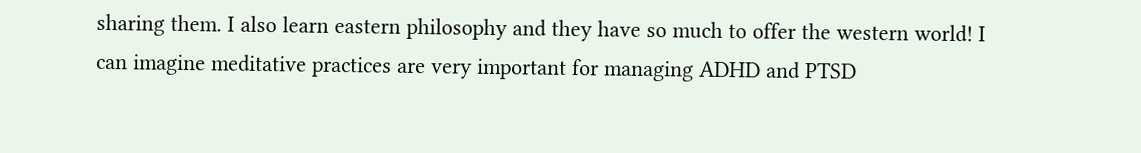sharing them. I also learn eastern philosophy and they have so much to offer the western world! I can imagine meditative practices are very important for managing ADHD and PTSD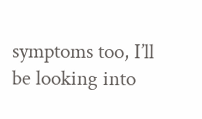symptoms too, I’ll be looking into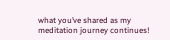what you’ve shared as my meditation journey continues!